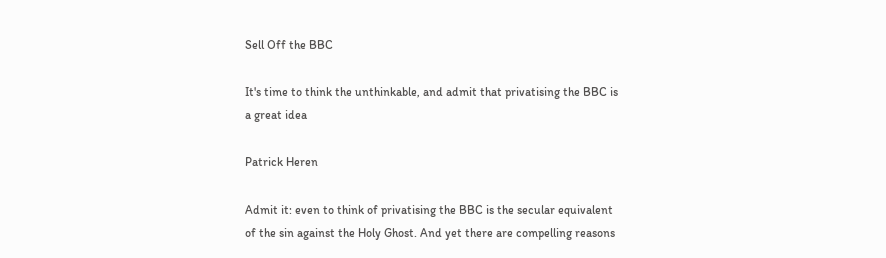Sell Off the BBC

It's time to think the unthinkable, and admit that privatising the BBC is a great idea

Patrick Heren

Admit it: even to think of privatising the BBC is the secular equivalent of the sin against the Holy Ghost. And yet there are compelling reasons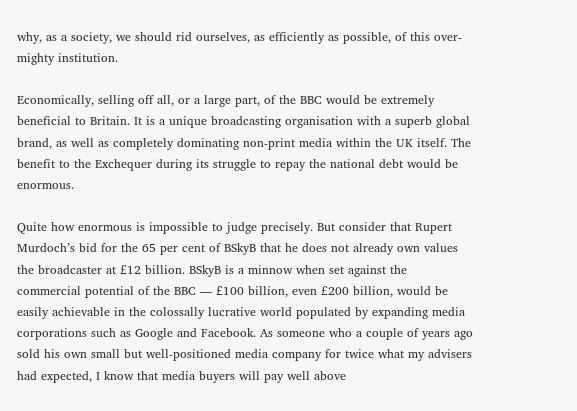why, as a society, we should rid ourselves, as efficiently as possible, of this over-mighty institution.

Economically, selling off all, or a large part, of the BBC would be extremely beneficial to Britain. It is a unique broadcasting organisation with a superb global brand, as well as completely dominating non-print media within the UK itself. The benefit to the Exchequer during its struggle to repay the national debt would be enormous.

Quite how enormous is impossible to judge precisely. But consider that Rupert Murdoch’s bid for the 65 per cent of BSkyB that he does not already own values the broadcaster at £12 billion. BSkyB is a minnow when set against the commercial potential of the BBC — £100 billion, even £200 billion, would be easily achievable in the colossally lucrative world populated by expanding media corporations such as Google and Facebook. As someone who a couple of years ago sold his own small but well-positioned media company for twice what my advisers had expected, I know that media buyers will pay well above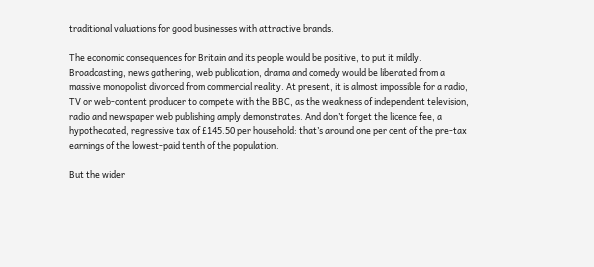traditional valuations for good businesses with attractive brands.

The economic consequences for Britain and its people would be positive, to put it mildly. Broadcasting, news gathering, web publication, drama and comedy would be liberated from a massive monopolist divorced from commercial reality. At present, it is almost impossible for a radio, TV or web-content producer to compete with the BBC, as the weakness of independent television, radio and newspaper web publishing amply demonstrates. And don’t forget the licence fee, a hypothecated, regressive tax of £145.50 per household: that’s around one per cent of the pre-tax earnings of the lowest-paid tenth of the population.

But the wider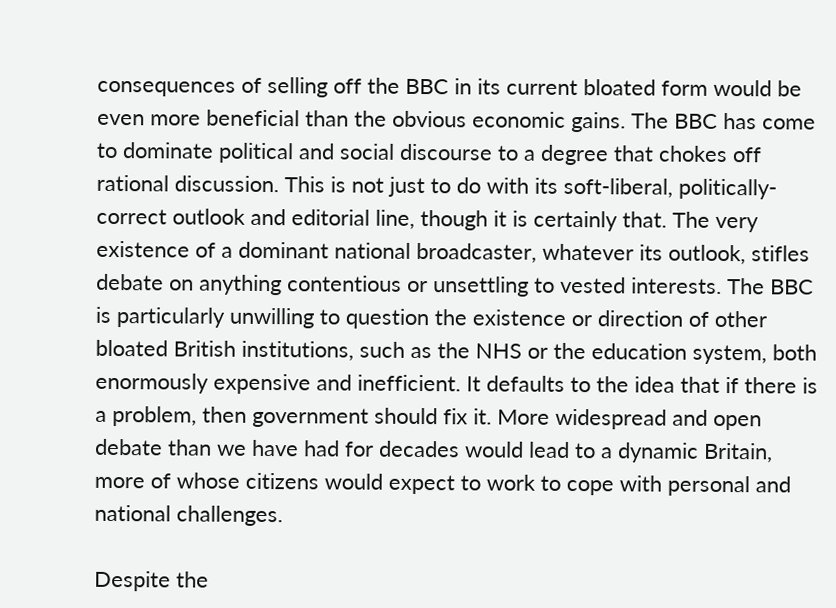consequences of selling off the BBC in its current bloated form would be even more beneficial than the obvious economic gains. The BBC has come to dominate political and social discourse to a degree that chokes off rational discussion. This is not just to do with its soft-liberal, politically-correct outlook and editorial line, though it is certainly that. The very existence of a dominant national broadcaster, whatever its outlook, stifles debate on anything contentious or unsettling to vested interests. The BBC is particularly unwilling to question the existence or direction of other bloated British institutions, such as the NHS or the education system, both enormously expensive and inefficient. It defaults to the idea that if there is a problem, then government should fix it. More widespread and open debate than we have had for decades would lead to a dynamic Britain, more of whose citizens would expect to work to cope with personal and national challenges.

Despite the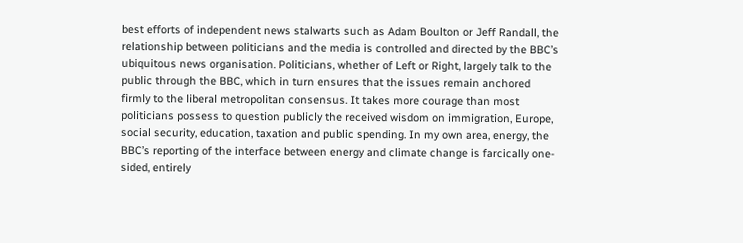best efforts of independent news stalwarts such as Adam Boulton or Jeff Randall, the relationship between politicians and the media is controlled and directed by the BBC’s ubiquitous news organisation. Politicians, whether of Left or Right, largely talk to the public through the BBC, which in turn ensures that the issues remain anchored firmly to the liberal metropolitan consensus. It takes more courage than most politicians possess to question publicly the received wisdom on immigration, Europe, social security, education, taxation and public spending. In my own area, energy, the BBC’s reporting of the interface between energy and climate change is farcically one-sided, entirely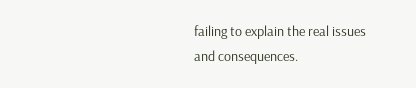failing to explain the real issues and consequences.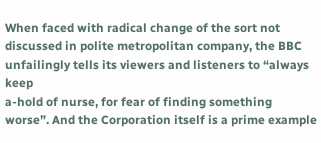When faced with radical change of the sort not discussed in polite metropolitan company, the BBC unfailingly tells its viewers and listeners to “always keep
a-hold of nurse, for fear of finding something worse”. And the Corporation itself is a prime example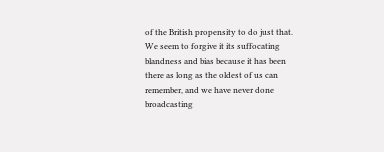of the British propensity to do just that. We seem to forgive it its suffocating blandness and bias because it has been there as long as the oldest of us can remember, and we have never done broadcasting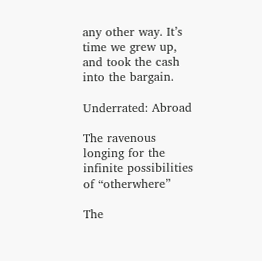any other way. It’s time we grew up, and took the cash into the bargain.

Underrated: Abroad

The ravenous longing for the infinite possibilities of “otherwhere”

The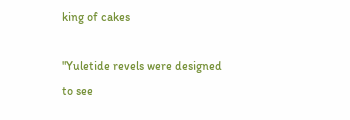king of cakes

"Yuletide revels were designed to see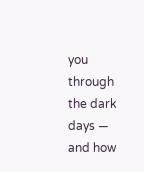you through the dark days — and how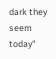dark they seem today"